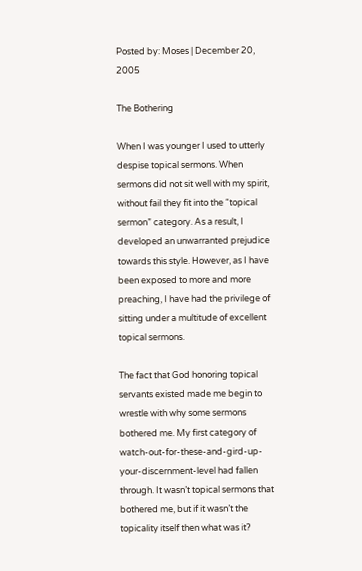Posted by: Moses | December 20, 2005

The Bothering

When I was younger I used to utterly despise topical sermons. When sermons did not sit well with my spirit, without fail they fit into the “topical sermon” category. As a result, I developed an unwarranted prejudice towards this style. However, as I have been exposed to more and more preaching, I have had the privilege of sitting under a multitude of excellent topical sermons.

The fact that God honoring topical servants existed made me begin to wrestle with why some sermons bothered me. My first category of watch-out-for-these-and-gird-up-your-discernment-level had fallen through. It wasn’t topical sermons that bothered me, but if it wasn’t the topicality itself then what was it?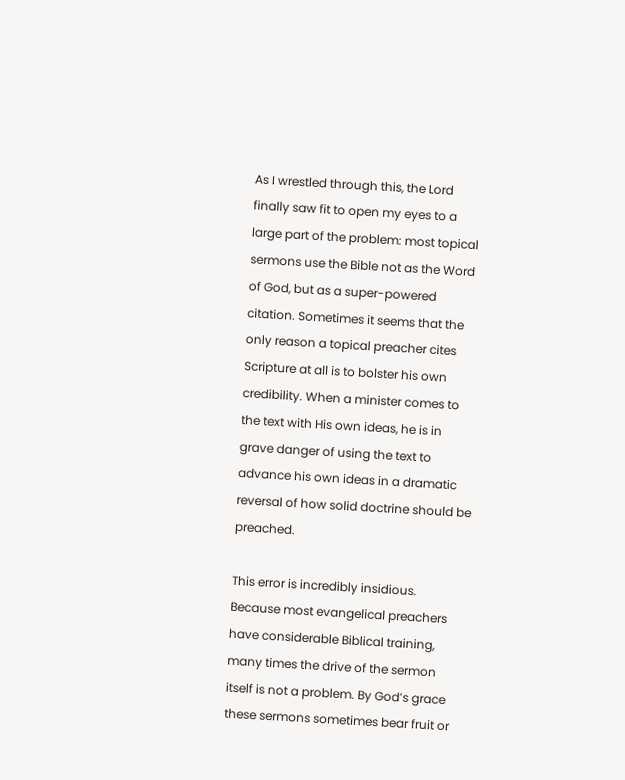As I wrestled through this, the Lord finally saw fit to open my eyes to a large part of the problem: most topical sermons use the Bible not as the Word of God, but as a super-powered citation. Sometimes it seems that the only reason a topical preacher cites Scripture at all is to bolster his own credibility. When a minister comes to the text with His own ideas, he is in grave danger of using the text to advance his own ideas in a dramatic reversal of how solid doctrine should be preached.

This error is incredibly insidious. Because most evangelical preachers have considerable Biblical training, many times the drive of the sermon itself is not a problem. By God’s grace these sermons sometimes bear fruit or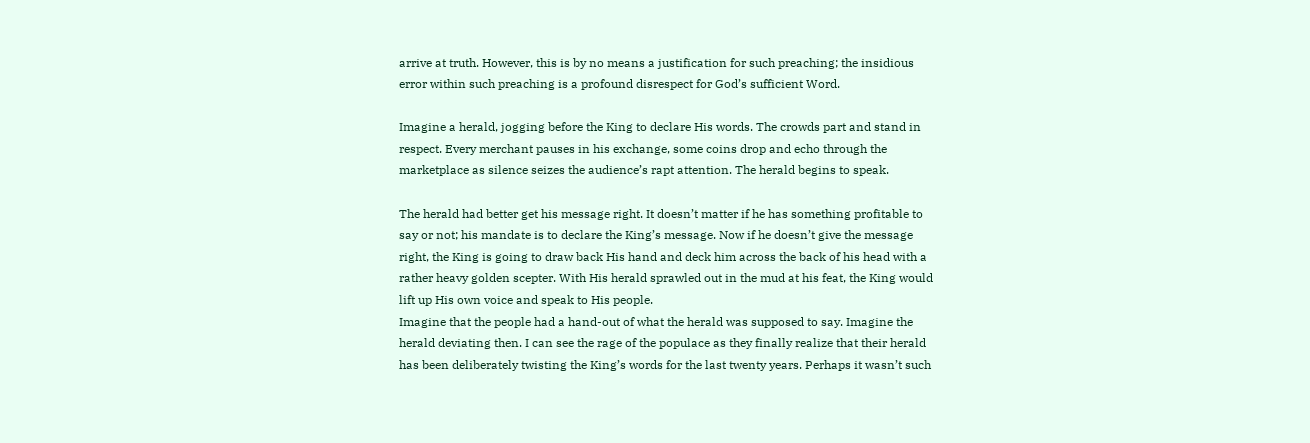arrive at truth. However, this is by no means a justification for such preaching; the insidious error within such preaching is a profound disrespect for God’s sufficient Word.

Imagine a herald, jogging before the King to declare His words. The crowds part and stand in respect. Every merchant pauses in his exchange, some coins drop and echo through the marketplace as silence seizes the audience’s rapt attention. The herald begins to speak.

The herald had better get his message right. It doesn’t matter if he has something profitable to say or not; his mandate is to declare the King’s message. Now if he doesn’t give the message right, the King is going to draw back His hand and deck him across the back of his head with a rather heavy golden scepter. With His herald sprawled out in the mud at his feat, the King would lift up His own voice and speak to His people.
Imagine that the people had a hand-out of what the herald was supposed to say. Imagine the herald deviating then. I can see the rage of the populace as they finally realize that their herald has been deliberately twisting the King’s words for the last twenty years. Perhaps it wasn’t such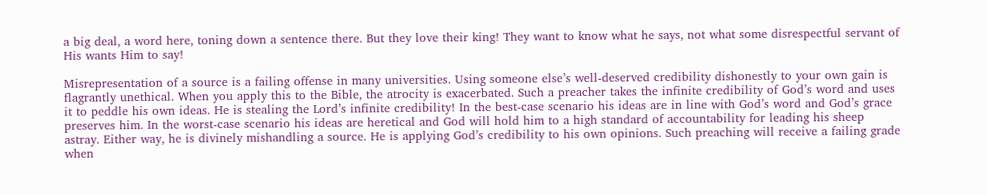a big deal, a word here, toning down a sentence there. But they love their king! They want to know what he says, not what some disrespectful servant of His wants Him to say!

Misrepresentation of a source is a failing offense in many universities. Using someone else’s well-deserved credibility dishonestly to your own gain is flagrantly unethical. When you apply this to the Bible, the atrocity is exacerbated. Such a preacher takes the infinite credibility of God’s word and uses it to peddle his own ideas. He is stealing the Lord’s infinite credibility! In the best-case scenario his ideas are in line with God’s word and God’s grace preserves him. In the worst-case scenario his ideas are heretical and God will hold him to a high standard of accountability for leading his sheep astray. Either way, he is divinely mishandling a source. He is applying God’s credibility to his own opinions. Such preaching will receive a failing grade when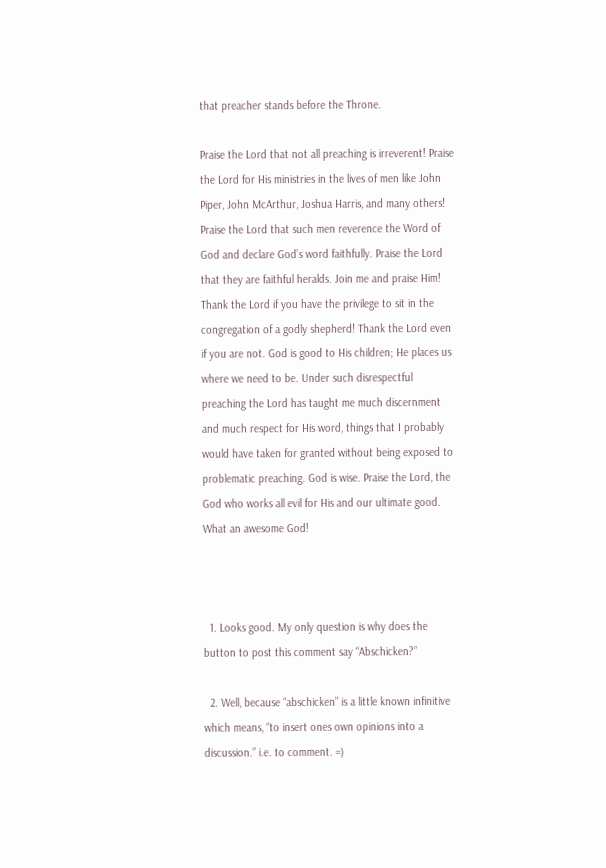that preacher stands before the Throne.

Praise the Lord that not all preaching is irreverent! Praise the Lord for His ministries in the lives of men like John Piper, John McArthur, Joshua Harris, and many others! Praise the Lord that such men reverence the Word of God and declare God’s word faithfully. Praise the Lord that they are faithful heralds. Join me and praise Him! Thank the Lord if you have the privilege to sit in the congregation of a godly shepherd! Thank the Lord even if you are not. God is good to His children; He places us where we need to be. Under such disrespectful preaching the Lord has taught me much discernment and much respect for His word, things that I probably would have taken for granted without being exposed to problematic preaching. God is wise. Praise the Lord, the God who works all evil for His and our ultimate good. What an awesome God!



  1. Looks good. My only question is why does the button to post this comment say “Abschicken?”

  2. Well, because “abschicken” is a little known infinitive which means, “to insert ones own opinions into a discussion.” i.e. to comment. =)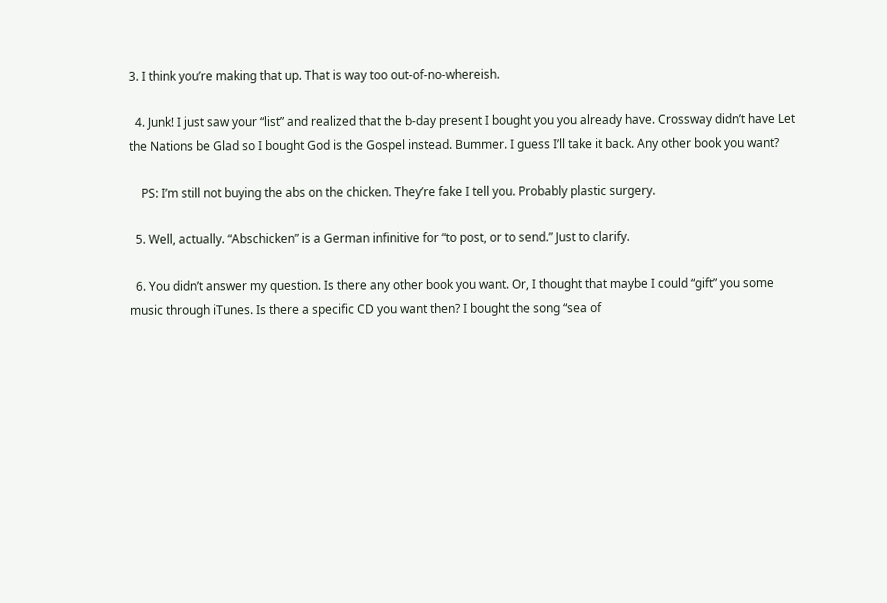3. I think you’re making that up. That is way too out-of-no-whereish.

  4. Junk! I just saw your “list” and realized that the b-day present I bought you you already have. Crossway didn’t have Let the Nations be Glad so I bought God is the Gospel instead. Bummer. I guess I’ll take it back. Any other book you want?

    PS: I’m still not buying the abs on the chicken. They’re fake I tell you. Probably plastic surgery.

  5. Well, actually. “Abschicken” is a German infinitive for “to post, or to send.” Just to clarify.

  6. You didn’t answer my question. Is there any other book you want. Or, I thought that maybe I could “gift” you some music through iTunes. Is there a specific CD you want then? I bought the song “sea of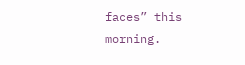faces” this morning.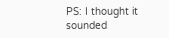PS: I thought it sounded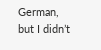German, but I didn’t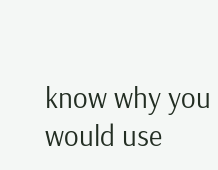know why you would use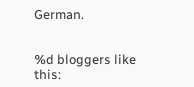German.


%d bloggers like this: